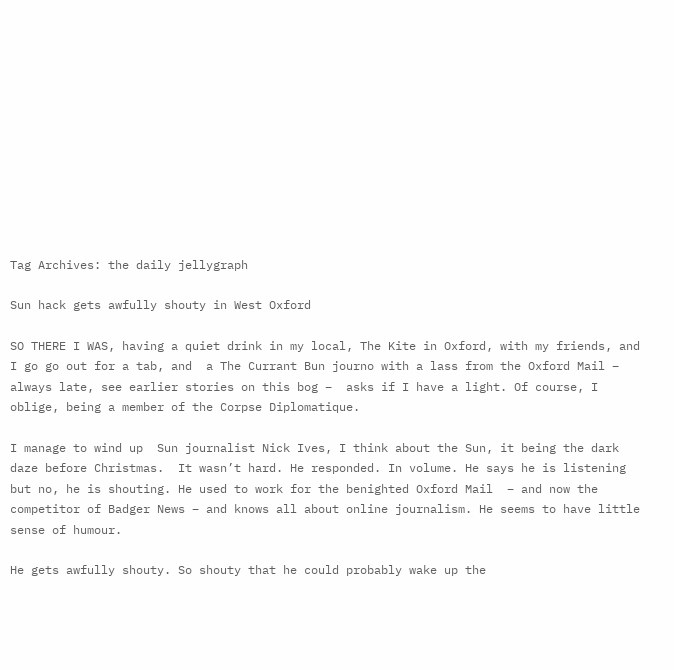Tag Archives: the daily jellygraph

Sun hack gets awfully shouty in West Oxford

SO THERE I WAS, having a quiet drink in my local, The Kite in Oxford, with my friends, and I go go out for a tab, and  a The Currant Bun journo with a lass from the Oxford Mail – always late, see earlier stories on this bog –  asks if I have a light. Of course, I oblige, being a member of the Corpse Diplomatique.

I manage to wind up  Sun journalist Nick Ives, I think about the Sun, it being the dark daze before Christmas.  It wasn’t hard. He responded. In volume. He says he is listening but no, he is shouting. He used to work for the benighted Oxford Mail  – and now the competitor of Badger News – and knows all about online journalism. He seems to have little sense of humour.

He gets awfully shouty. So shouty that he could probably wake up the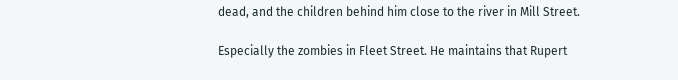dead, and the children behind him close to the river in Mill Street.

Especially the zombies in Fleet Street. He maintains that Rupert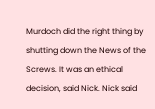Murdoch did the right thing by shutting down the News of the Screws. It was an ethical decision, said Nick. Nick said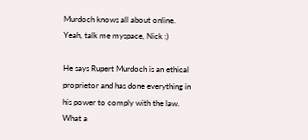Murdoch knows all about online. Yeah, talk me myspace, Nick :)

He says Rupert Murdoch is an ethical proprietor and has done everything in his power to comply with the law.  What a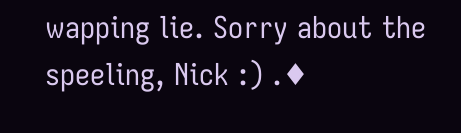wapping lie. Sorry about the speeling, Nick :) .♦